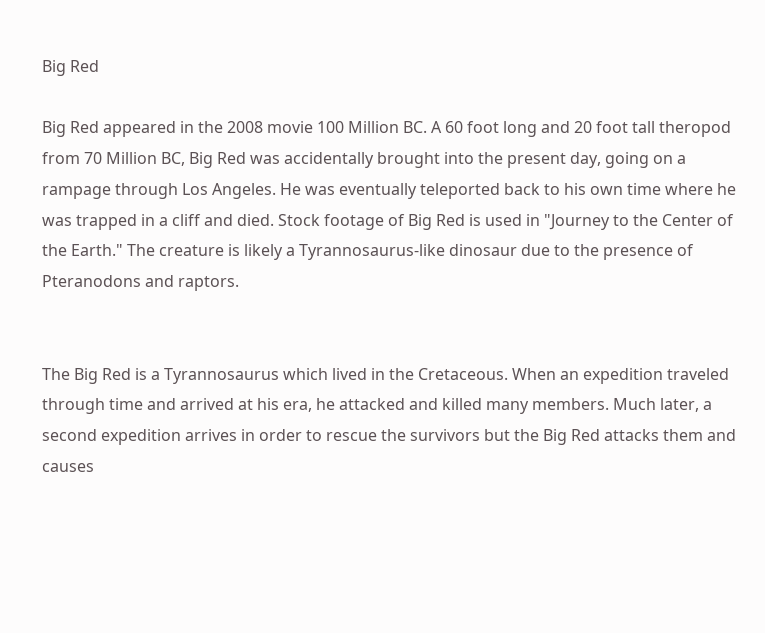Big Red

Big Red appeared in the 2008 movie 100 Million BC. A 60 foot long and 20 foot tall theropod from 70 Million BC, Big Red was accidentally brought into the present day, going on a rampage through Los Angeles. He was eventually teleported back to his own time where he was trapped in a cliff and died. Stock footage of Big Red is used in "Journey to the Center of the Earth." The creature is likely a Tyrannosaurus-like dinosaur due to the presence of Pteranodons and raptors.


The Big Red is a Tyrannosaurus which lived in the Cretaceous. When an expedition traveled through time and arrived at his era, he attacked and killed many members. Much later, a second expedition arrives in order to rescue the survivors but the Big Red attacks them and causes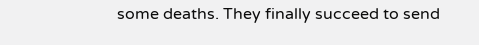some deaths. They finally succeed to send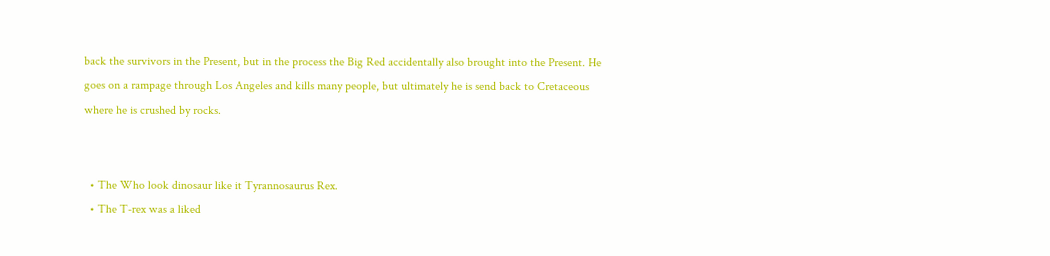back the survivors in the Present, but in the process the Big Red accidentally also brought into the Present. He goes on a rampage through Los Angeles and kills many people, but ultimately he is send back to Cretaceous where he is crushed by rocks.


  • The Who look dinosaur like it Tyrannosaurus Rex.
  • The T-rex was a liked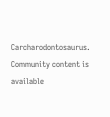Carcharodontosaurus.
Community content is available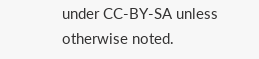under CC-BY-SA unless otherwise noted.